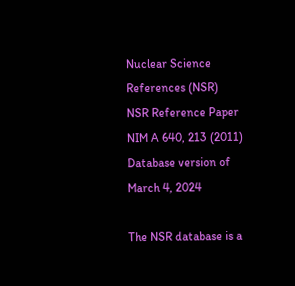Nuclear Science References (NSR)
NSR Reference Paper NIM A 640, 213 (2011)
Database version of March 4, 2024

The NSR database is a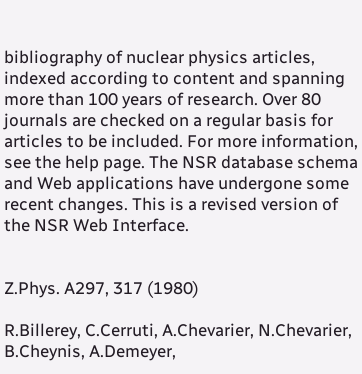bibliography of nuclear physics articles, indexed according to content and spanning more than 100 years of research. Over 80 journals are checked on a regular basis for articles to be included. For more information, see the help page. The NSR database schema and Web applications have undergone some recent changes. This is a revised version of the NSR Web Interface.


Z.Phys. A297, 317 (1980)

R.Billerey, C.Cerruti, A.Chevarier, N.Chevarier, B.Cheynis, A.Demeyer,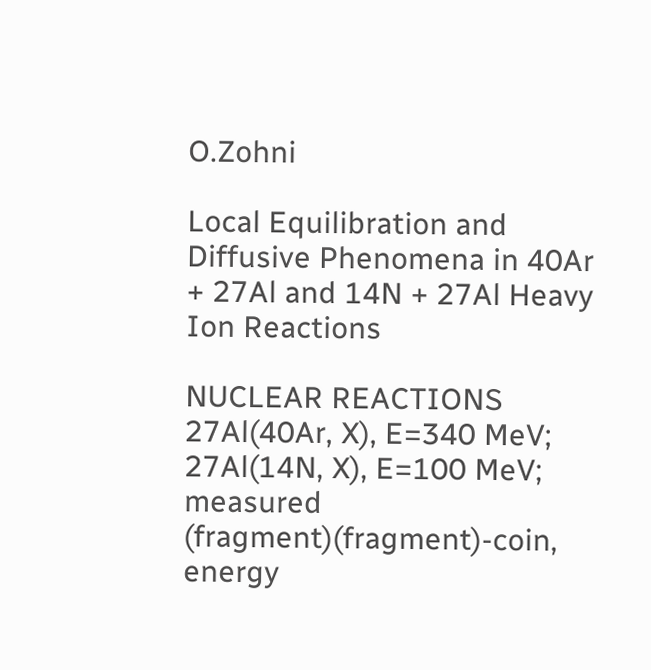O.Zohni

Local Equilibration and Diffusive Phenomena in 40Ar + 27Al and 14N + 27Al Heavy Ion Reactions

NUCLEAR REACTIONS 27Al(40Ar, X), E=340 MeV; 27Al(14N, X), E=100 MeV; measured (fragment)(fragment)-coin, energy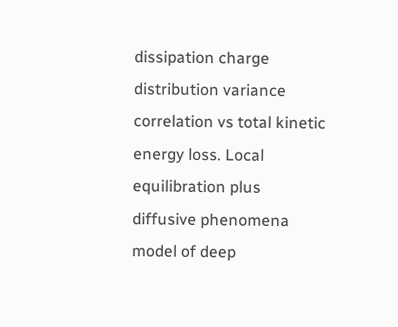dissipation charge distribution variance correlation vs total kinetic energy loss. Local equilibration plus diffusive phenomena model of deep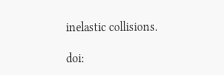inelastic collisions.

doi: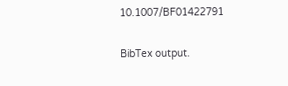10.1007/BF01422791

BibTex output.